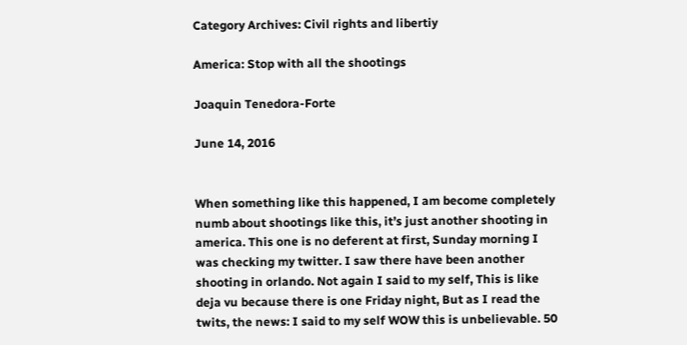Category Archives: Civil rights and libertiy

America: Stop with all the shootings

Joaquin Tenedora-Forte

June 14, 2016


When something like this happened, I am become completely numb about shootings like this, it’s just another shooting in america. This one is no deferent at first, Sunday morning I was checking my twitter. I saw there have been another shooting in orlando. Not again I said to my self, This is like deja vu because there is one Friday night, But as I read the twits, the news: I said to my self WOW this is unbelievable. 50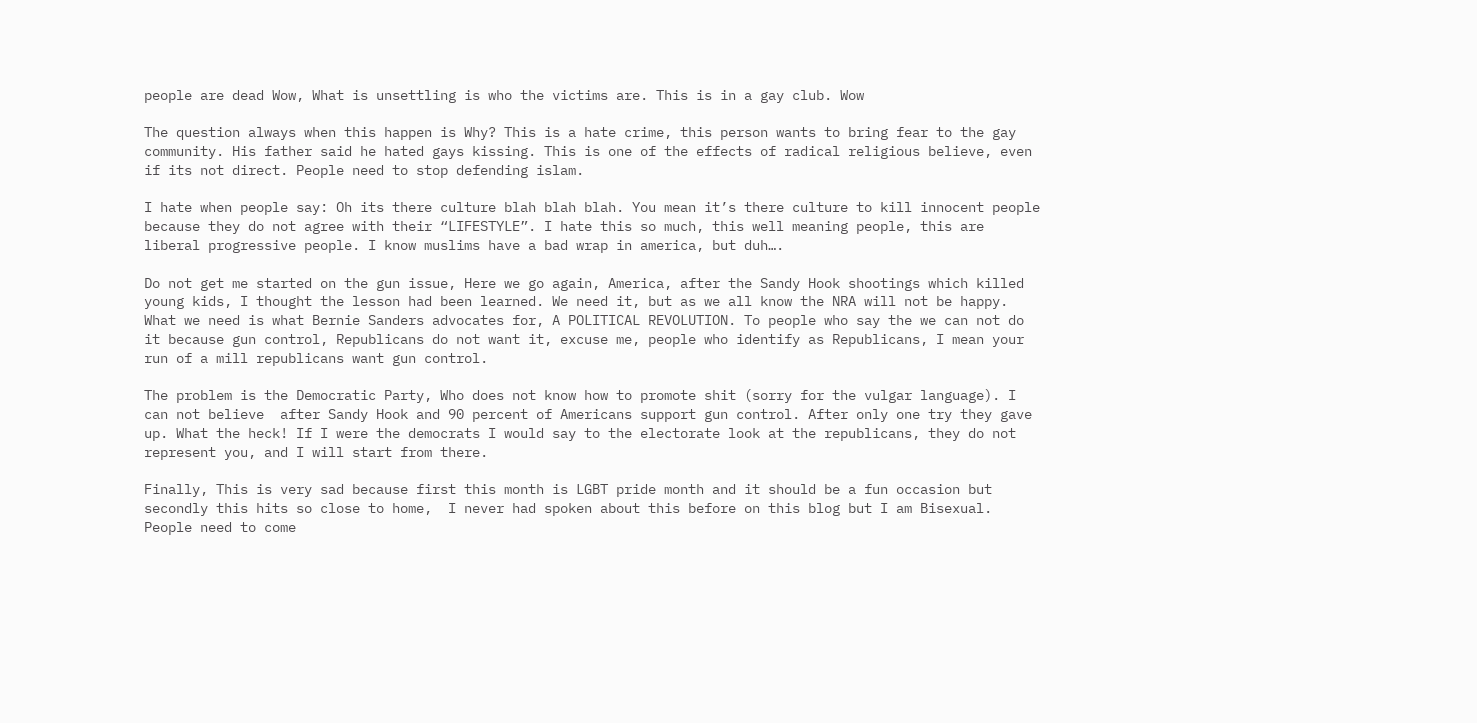people are dead Wow, What is unsettling is who the victims are. This is in a gay club. Wow

The question always when this happen is Why? This is a hate crime, this person wants to bring fear to the gay community. His father said he hated gays kissing. This is one of the effects of radical religious believe, even if its not direct. People need to stop defending islam.

I hate when people say: Oh its there culture blah blah blah. You mean it’s there culture to kill innocent people because they do not agree with their “LIFESTYLE”. I hate this so much, this well meaning people, this are liberal progressive people. I know muslims have a bad wrap in america, but duh….

Do not get me started on the gun issue, Here we go again, America, after the Sandy Hook shootings which killed young kids, I thought the lesson had been learned. We need it, but as we all know the NRA will not be happy. What we need is what Bernie Sanders advocates for, A POLITICAL REVOLUTION. To people who say the we can not do it because gun control, Republicans do not want it, excuse me, people who identify as Republicans, I mean your run of a mill republicans want gun control.

The problem is the Democratic Party, Who does not know how to promote shit (sorry for the vulgar language). I can not believe  after Sandy Hook and 90 percent of Americans support gun control. After only one try they gave up. What the heck! If I were the democrats I would say to the electorate look at the republicans, they do not represent you, and I will start from there.

Finally, This is very sad because first this month is LGBT pride month and it should be a fun occasion but secondly this hits so close to home,  I never had spoken about this before on this blog but I am Bisexual. People need to come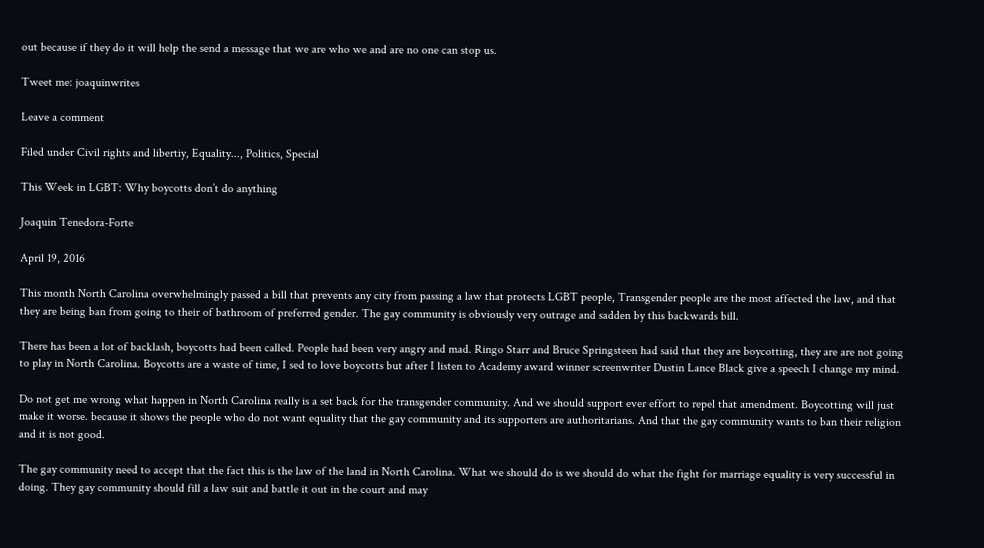out because if they do it will help the send a message that we are who we and are no one can stop us.

Tweet me: joaquinwrites

Leave a comment

Filed under Civil rights and libertiy, Equality..., Politics, Special

This Week in LGBT: Why boycotts don’t do anything

Joaquin Tenedora-Forte

April 19, 2016

This month North Carolina overwhelmingly passed a bill that prevents any city from passing a law that protects LGBT people, Transgender people are the most affected the law, and that they are being ban from going to their of bathroom of preferred gender. The gay community is obviously very outrage and sadden by this backwards bill.

There has been a lot of backlash, boycotts had been called. People had been very angry and mad. Ringo Starr and Bruce Springsteen had said that they are boycotting, they are are not going to play in North Carolina. Boycotts are a waste of time, I sed to love boycotts but after I listen to Academy award winner screenwriter Dustin Lance Black give a speech I change my mind.

Do not get me wrong what happen in North Carolina really is a set back for the transgender community. And we should support ever effort to repel that amendment. Boycotting will just make it worse. because it shows the people who do not want equality that the gay community and its supporters are authoritarians. And that the gay community wants to ban their religion and it is not good.

The gay community need to accept that the fact this is the law of the land in North Carolina. What we should do is we should do what the fight for marriage equality is very successful in doing. They gay community should fill a law suit and battle it out in the court and may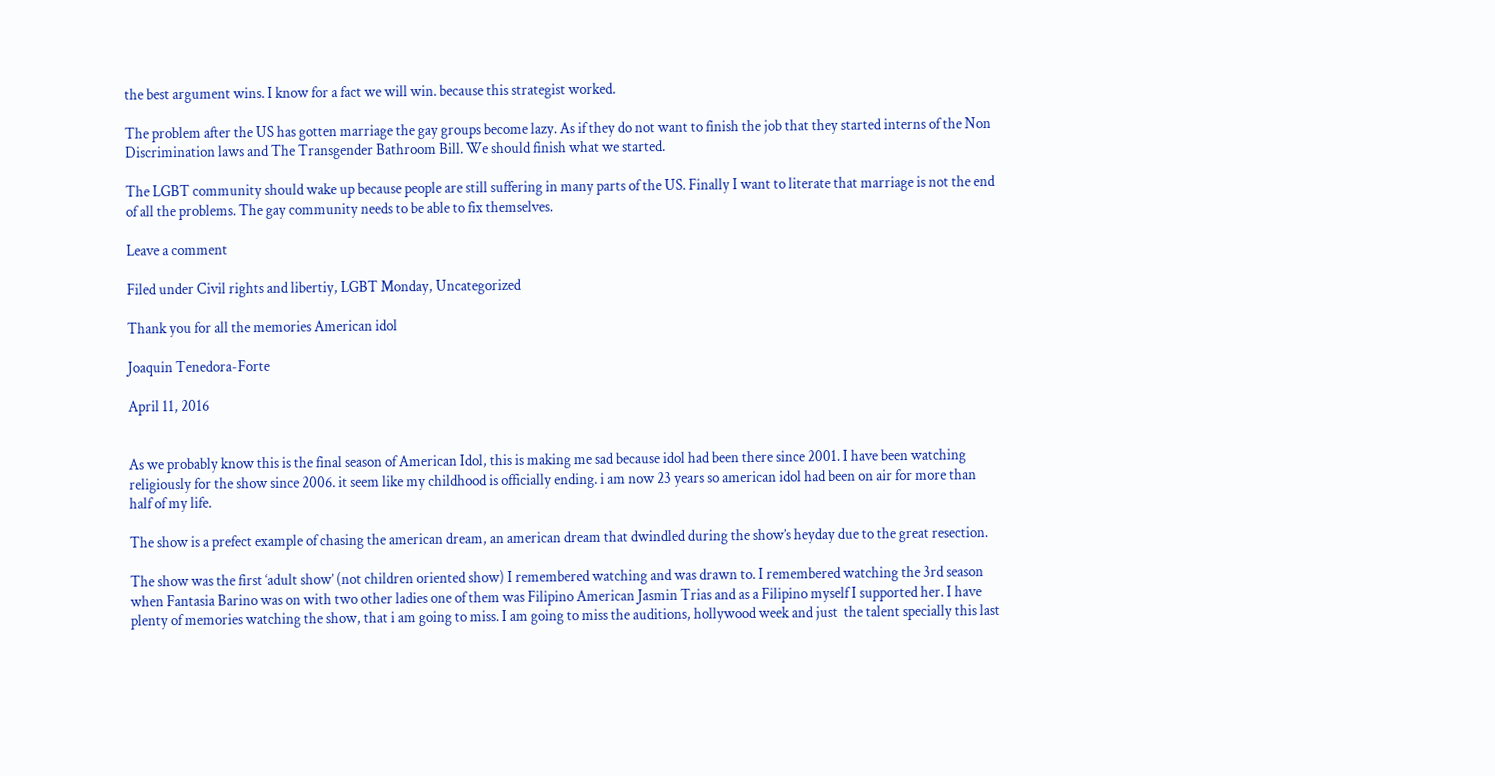the best argument wins. I know for a fact we will win. because this strategist worked.

The problem after the US has gotten marriage the gay groups become lazy. As if they do not want to finish the job that they started interns of the Non Discrimination laws and The Transgender Bathroom Bill. We should finish what we started.

The LGBT community should wake up because people are still suffering in many parts of the US. Finally I want to literate that marriage is not the end of all the problems. The gay community needs to be able to fix themselves.

Leave a comment

Filed under Civil rights and libertiy, LGBT Monday, Uncategorized

Thank you for all the memories American idol

Joaquin Tenedora-Forte

April 11, 2016


As we probably know this is the final season of American Idol, this is making me sad because idol had been there since 2001. I have been watching religiously for the show since 2006. it seem like my childhood is officially ending. i am now 23 years so american idol had been on air for more than half of my life.

The show is a prefect example of chasing the american dream, an american dream that dwindled during the show’s heyday due to the great resection.

The show was the first ‘adult show’ (not children oriented show) I remembered watching and was drawn to. I remembered watching the 3rd season when Fantasia Barino was on with two other ladies one of them was Filipino American Jasmin Trias and as a Filipino myself I supported her. I have plenty of memories watching the show, that i am going to miss. I am going to miss the auditions, hollywood week and just  the talent specially this last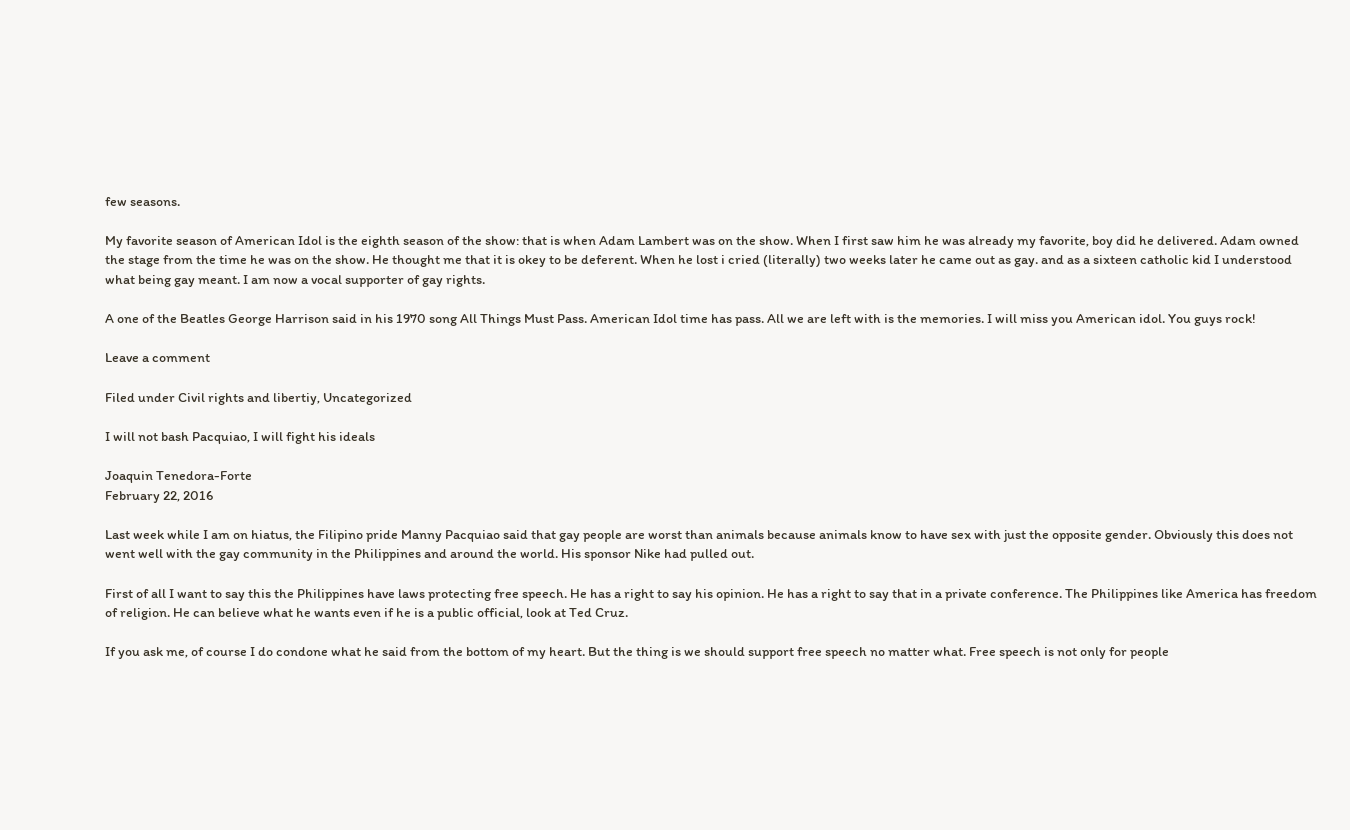few seasons.

My favorite season of American Idol is the eighth season of the show: that is when Adam Lambert was on the show. When I first saw him he was already my favorite, boy did he delivered. Adam owned the stage from the time he was on the show. He thought me that it is okey to be deferent. When he lost i cried (literally) two weeks later he came out as gay. and as a sixteen catholic kid I understood what being gay meant. I am now a vocal supporter of gay rights.

A one of the Beatles George Harrison said in his 1970 song All Things Must Pass. American Idol time has pass. All we are left with is the memories. I will miss you American idol. You guys rock!

Leave a comment

Filed under Civil rights and libertiy, Uncategorized

I will not bash Pacquiao, I will fight his ideals

Joaquin Tenedora-Forte
February 22, 2016

Last week while I am on hiatus, the Filipino pride Manny Pacquiao said that gay people are worst than animals because animals know to have sex with just the opposite gender. Obviously this does not went well with the gay community in the Philippines and around the world. His sponsor Nike had pulled out.

First of all I want to say this the Philippines have laws protecting free speech. He has a right to say his opinion. He has a right to say that in a private conference. The Philippines like America has freedom of religion. He can believe what he wants even if he is a public official, look at Ted Cruz.

If you ask me, of course I do condone what he said from the bottom of my heart. But the thing is we should support free speech no matter what. Free speech is not only for people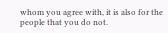whom you agree with, it is also for the people that you do not.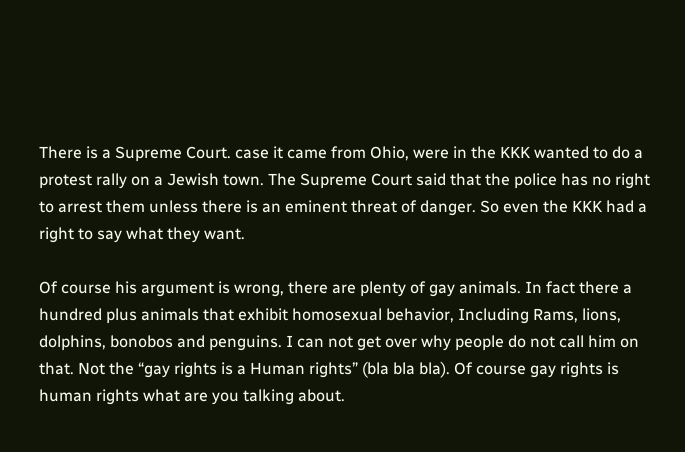There is a Supreme Court. case it came from Ohio, were in the KKK wanted to do a protest rally on a Jewish town. The Supreme Court said that the police has no right to arrest them unless there is an eminent threat of danger. So even the KKK had a right to say what they want.

Of course his argument is wrong, there are plenty of gay animals. In fact there a hundred plus animals that exhibit homosexual behavior, Including Rams, lions, dolphins, bonobos and penguins. I can not get over why people do not call him on that. Not the “gay rights is a Human rights” (bla bla bla). Of course gay rights is human rights what are you talking about.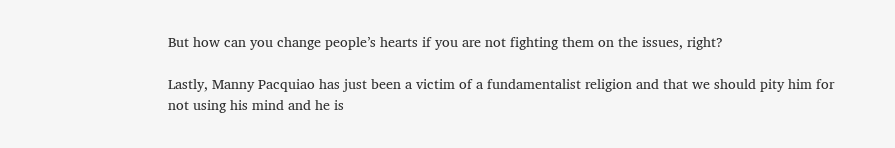But how can you change people’s hearts if you are not fighting them on the issues, right?

Lastly, Manny Pacquiao has just been a victim of a fundamentalist religion and that we should pity him for not using his mind and he is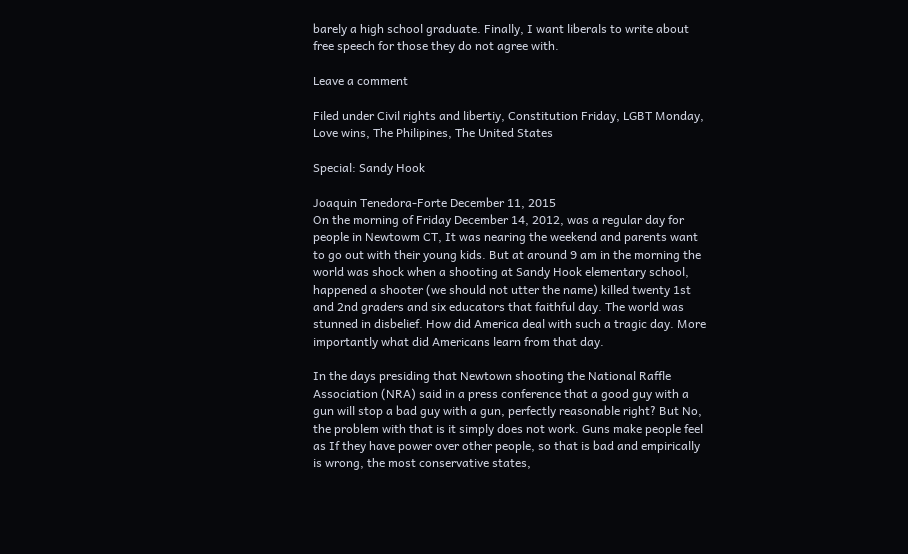barely a high school graduate. Finally, I want liberals to write about free speech for those they do not agree with.

Leave a comment

Filed under Civil rights and libertiy, Constitution Friday, LGBT Monday, Love wins, The Philipines, The United States

Special: Sandy Hook

Joaquin Tenedora-Forte December 11, 2015
On the morning of Friday December 14, 2012, was a regular day for people in Newtowm CT, It was nearing the weekend and parents want to go out with their young kids. But at around 9 am in the morning the world was shock when a shooting at Sandy Hook elementary school, happened a shooter (we should not utter the name) killed twenty 1st and 2nd graders and six educators that faithful day. The world was stunned in disbelief. How did America deal with such a tragic day. More importantly what did Americans learn from that day.

In the days presiding that Newtown shooting the National Raffle Association (NRA) said in a press conference that a good guy with a gun will stop a bad guy with a gun, perfectly reasonable right? But No, the problem with that is it simply does not work. Guns make people feel as If they have power over other people, so that is bad and empirically is wrong, the most conservative states,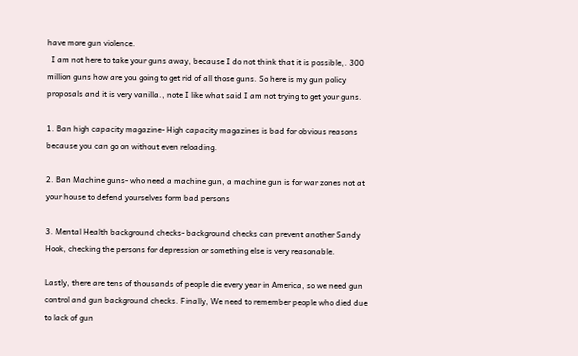have more gun violence.
  I am not here to take your guns away, because I do not think that it is possible,. 300 million guns how are you going to get rid of all those guns. So here is my gun policy proposals and it is very vanilla., note I like what said I am not trying to get your guns.

1. Ban high capacity magazine- High capacity magazines is bad for obvious reasons because you can go on without even reloading.

2. Ban Machine guns- who need a machine gun, a machine gun is for war zones not at your house to defend yourselves form bad persons

3. Mental Health background checks- background checks can prevent another Sandy Hook, checking the persons for depression or something else is very reasonable.

Lastly, there are tens of thousands of people die every year in America, so we need gun control and gun background checks. Finally, We need to remember people who died due to lack of gun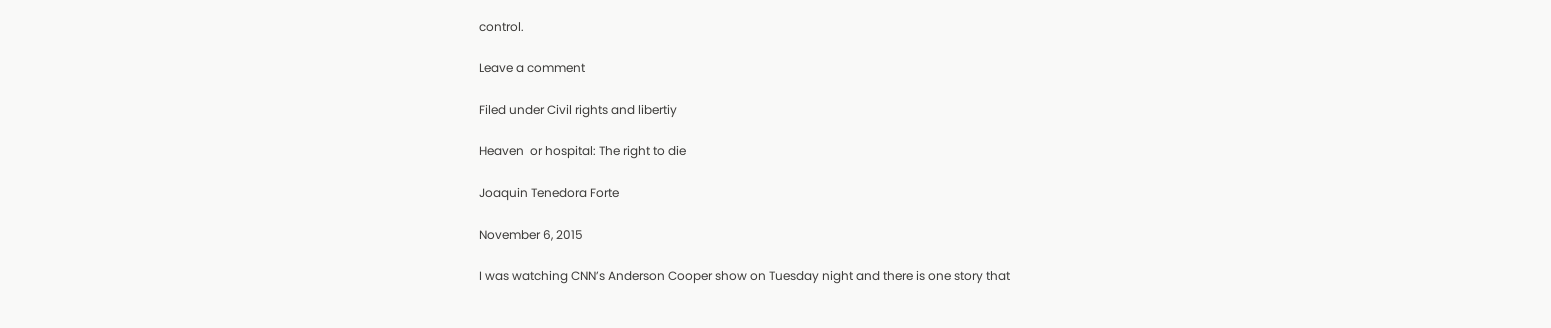control.

Leave a comment

Filed under Civil rights and libertiy

Heaven  or hospital: The right to die

Joaquin Tenedora Forte

November 6, 2015

I was watching CNN’s Anderson Cooper show on Tuesday night and there is one story that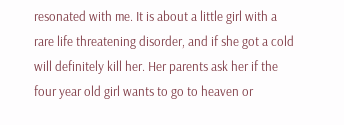resonated with me. It is about a little girl with a rare life threatening disorder, and if she got a cold will definitely kill her. Her parents ask her if the four year old girl wants to go to heaven or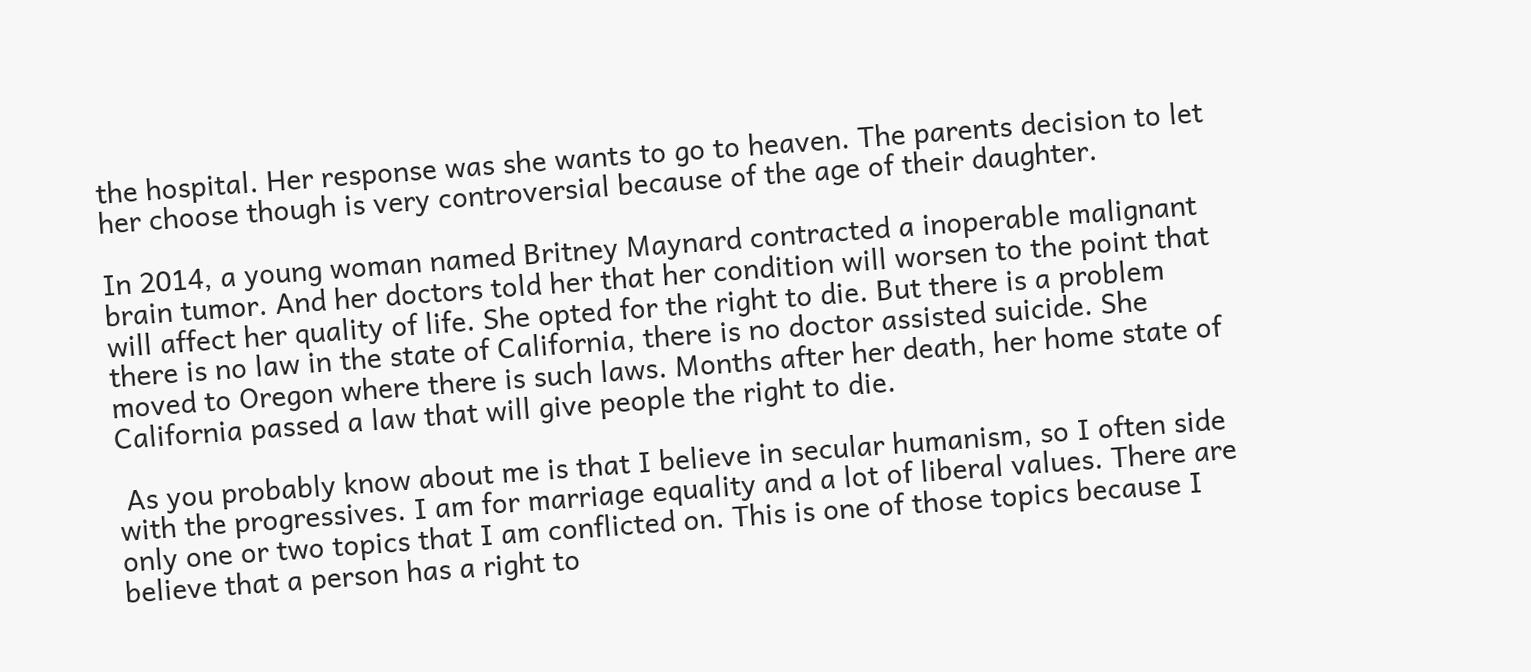the hospital. Her response was she wants to go to heaven. The parents decision to let her choose though is very controversial because of the age of their daughter.

In 2014, a young woman named Britney Maynard contracted a inoperable malignant brain tumor. And her doctors told her that her condition will worsen to the point that will affect her quality of life. She opted for the right to die. But there is a problem there is no law in the state of California, there is no doctor assisted suicide. She moved to Oregon where there is such laws. Months after her death, her home state of California passed a law that will give people the right to die.

 As you probably know about me is that I believe in secular humanism, so I often side with the progressives. I am for marriage equality and a lot of liberal values. There are only one or two topics that I am conflicted on. This is one of those topics because I believe that a person has a right to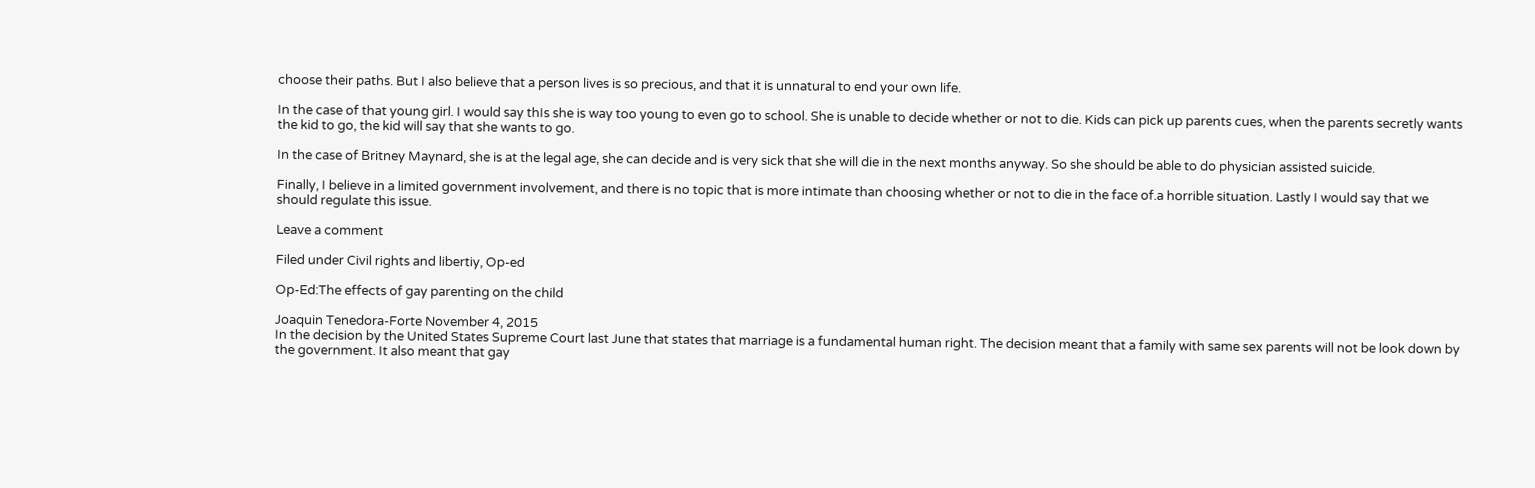choose their paths. But I also believe that a person lives is so precious, and that it is unnatural to end your own life.

In the case of that young girl. I would say thIs she is way too young to even go to school. She is unable to decide whether or not to die. Kids can pick up parents cues, when the parents secretly wants the kid to go, the kid will say that she wants to go.

In the case of Britney Maynard, she is at the legal age, she can decide and is very sick that she will die in the next months anyway. So she should be able to do physician assisted suicide.

Finally, I believe in a limited government involvement, and there is no topic that is more intimate than choosing whether or not to die in the face of.a horrible situation. Lastly I would say that we should regulate this issue.

Leave a comment

Filed under Civil rights and libertiy, Op-ed

Op-Ed:The effects of gay parenting on the child

Joaquin Tenedora-Forte November 4, 2015
In the decision by the United States Supreme Court last June that states that marriage is a fundamental human right. The decision meant that a family with same sex parents will not be look down by the government. It also meant that gay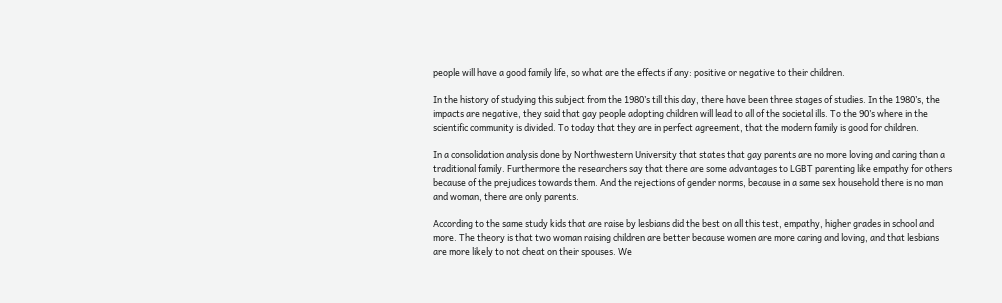people will have a good family life, so what are the effects if any: positive or negative to their children.

In the history of studying this subject from the 1980’s till this day, there have been three stages of studies. In the 1980’s, the impacts are negative, they said that gay people adopting children will lead to all of the societal ills. To the 90’s where in the scientific community is divided. To today that they are in perfect agreement, that the modern family is good for children.

In a consolidation analysis done by Northwestern University that states that gay parents are no more loving and caring than a traditional family. Furthermore the researchers say that there are some advantages to LGBT parenting like empathy for others because of the prejudices towards them. And the rejections of gender norms, because in a same sex household there is no man and woman, there are only parents.

According to the same study kids that are raise by lesbians did the best on all this test, empathy, higher grades in school and more. The theory is that two woman raising children are better because women are more caring and loving, and that lesbians are more likely to not cheat on their spouses. We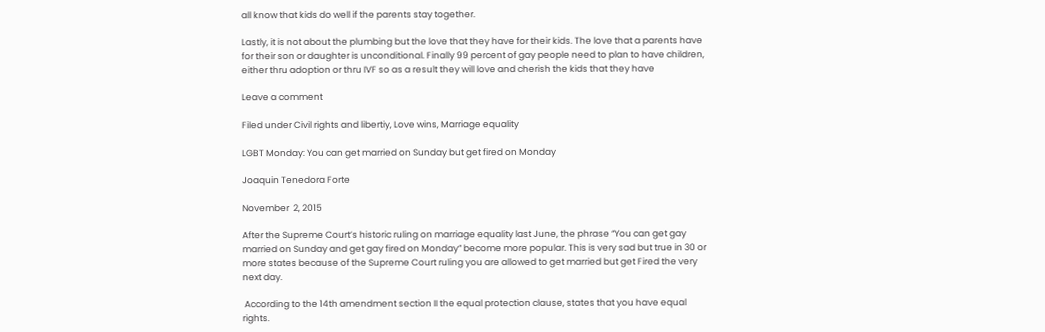all know that kids do well if the parents stay together.

Lastly, it is not about the plumbing but the love that they have for their kids. The love that a parents have for their son or daughter is unconditional. Finally 99 percent of gay people need to plan to have children, either thru adoption or thru IVF so as a result they will love and cherish the kids that they have

Leave a comment

Filed under Civil rights and libertiy, Love wins, Marriage equality

LGBT Monday: You can get married on Sunday but get fired on Monday

Joaquin Tenedora Forte

November  2, 2015

After the Supreme Court’s historic ruling on marriage equality last June, the phrase “You can get gay married on Sunday and get gay fired on Monday” become more popular. This is very sad but true in 30 or more states because of the Supreme Court ruling you are allowed to get married but get Fired the very next day.

 According to the 14th amendment section II the equal protection clause, states that you have equal rights.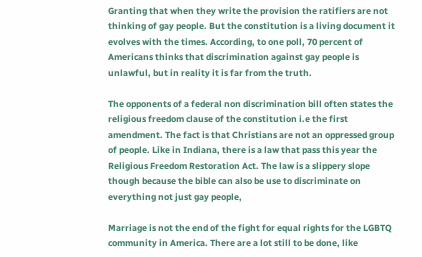Granting that when they write the provision the ratifiers are not thinking of gay people. But the constitution is a living document it evolves with the times. According, to one poll, 70 percent of Americans thinks that discrimination against gay people is unlawful, but in reality it is far from the truth.

The opponents of a federal non discrimination bill often states the religious freedom clause of the constitution i.e the first amendment. The fact is that Christians are not an oppressed group of people. Like in Indiana, there is a law that pass this year the Religious Freedom Restoration Act. The law is a slippery slope though because the bible can also be use to discriminate on everything not just gay people,

Marriage is not the end of the fight for equal rights for the LGBTQ community in America. There are a lot still to be done, like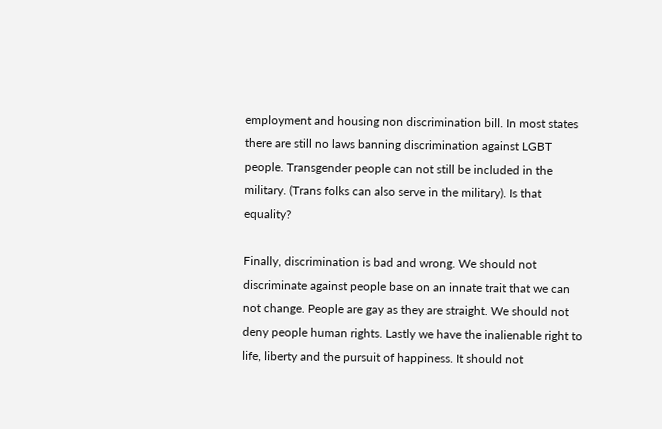employment and housing non discrimination bill. In most states there are still no laws banning discrimination against LGBT people. Transgender people can not still be included in the military. (Trans folks can also serve in the military). Is that equality?

Finally, discrimination is bad and wrong. We should not discriminate against people base on an innate trait that we can not change. People are gay as they are straight. We should not deny people human rights. Lastly we have the inalienable right to life, liberty and the pursuit of happiness. It should not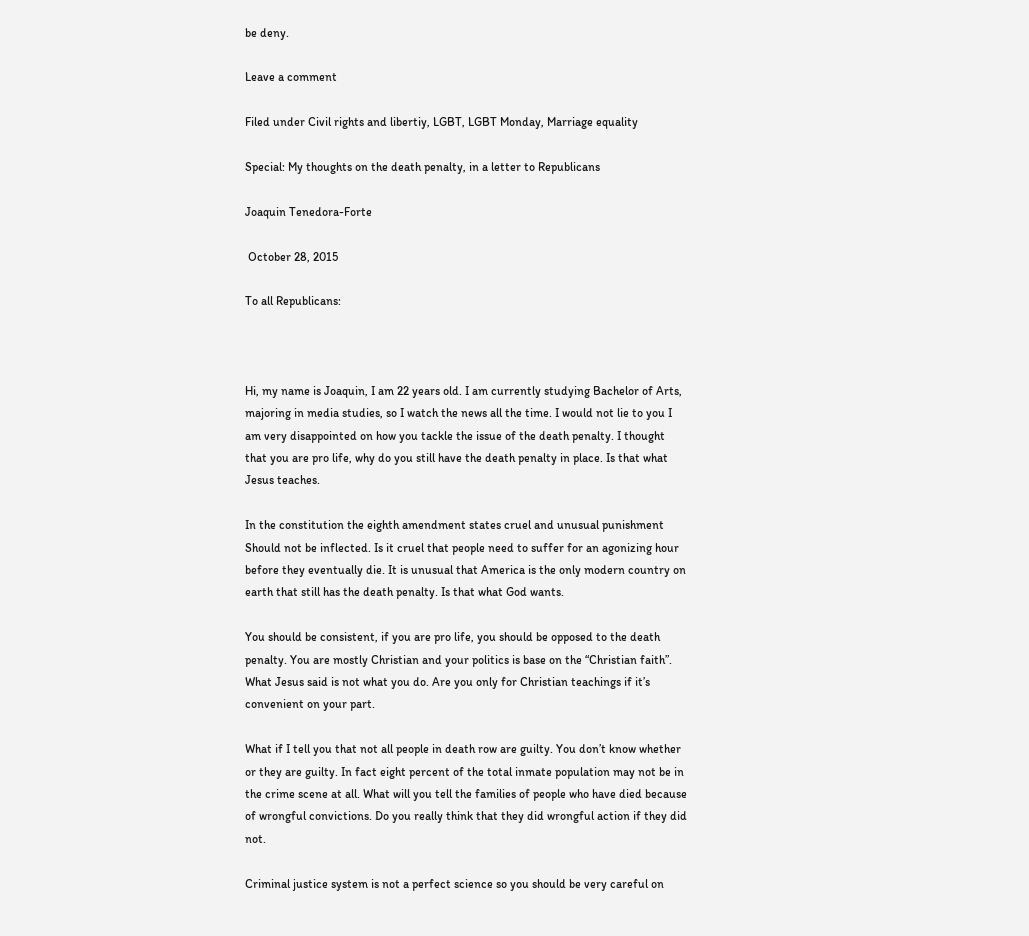be deny.

Leave a comment

Filed under Civil rights and libertiy, LGBT, LGBT Monday, Marriage equality

Special: My thoughts on the death penalty, in a letter to Republicans

Joaquin Tenedora-Forte

 October 28, 2015

To all Republicans:



Hi, my name is Joaquin, I am 22 years old. I am currently studying Bachelor of Arts, majoring in media studies, so I watch the news all the time. I would not lie to you I am very disappointed on how you tackle the issue of the death penalty. I thought that you are pro life, why do you still have the death penalty in place. Is that what Jesus teaches.

In the constitution the eighth amendment states cruel and unusual punishment Should not be inflected. Is it cruel that people need to suffer for an agonizing hour before they eventually die. It is unusual that America is the only modern country on earth that still has the death penalty. Is that what God wants.

You should be consistent, if you are pro life, you should be opposed to the death penalty. You are mostly Christian and your politics is base on the “Christian faith”. What Jesus said is not what you do. Are you only for Christian teachings if it’s convenient on your part.

What if I tell you that not all people in death row are guilty. You don’t know whether or they are guilty. In fact eight percent of the total inmate population may not be in the crime scene at all. What will you tell the families of people who have died because of wrongful convictions. Do you really think that they did wrongful action if they did not.

Criminal justice system is not a perfect science so you should be very careful on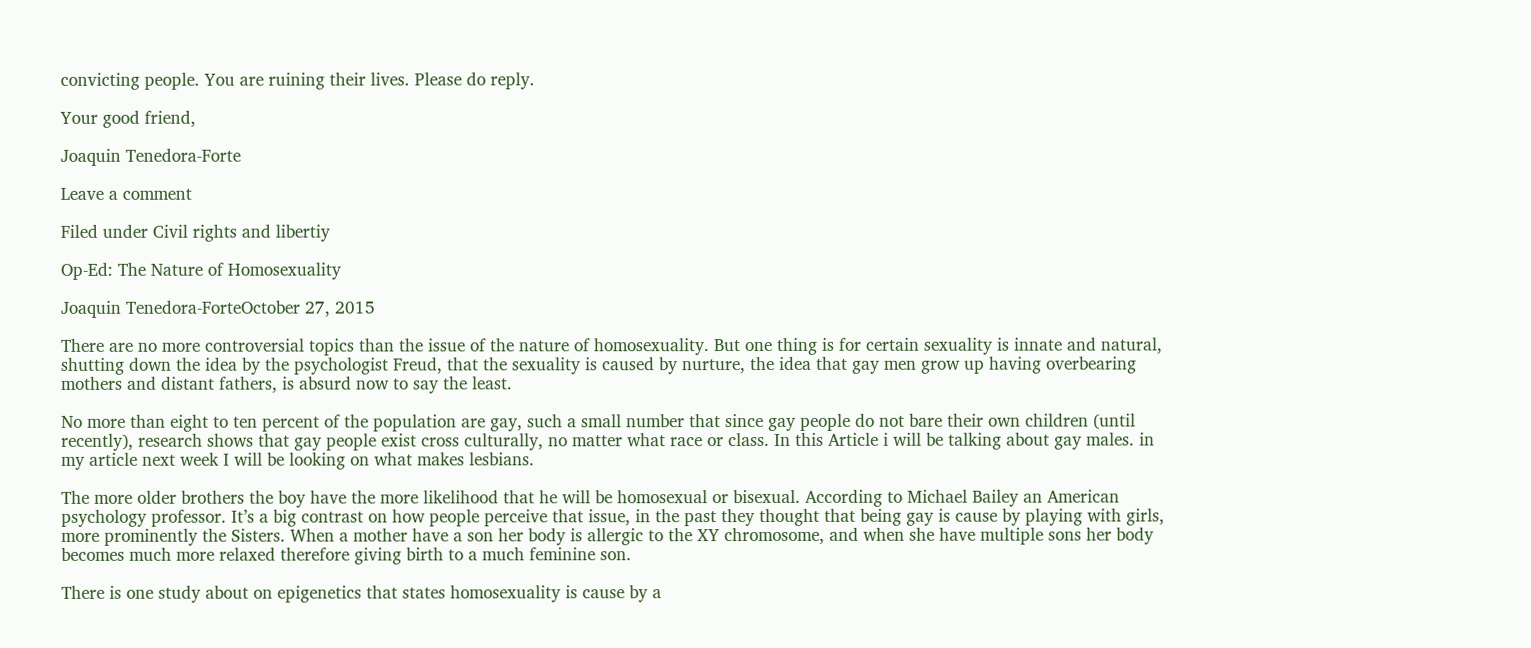convicting people. You are ruining their lives. Please do reply.

Your good friend,

Joaquin Tenedora-Forte

Leave a comment

Filed under Civil rights and libertiy

Op-Ed: The Nature of Homosexuality

Joaquin Tenedora-ForteOctober 27, 2015

There are no more controversial topics than the issue of the nature of homosexuality. But one thing is for certain sexuality is innate and natural, shutting down the idea by the psychologist Freud, that the sexuality is caused by nurture, the idea that gay men grow up having overbearing mothers and distant fathers, is absurd now to say the least.

No more than eight to ten percent of the population are gay, such a small number that since gay people do not bare their own children (until recently), research shows that gay people exist cross culturally, no matter what race or class. In this Article i will be talking about gay males. in my article next week I will be looking on what makes lesbians.

The more older brothers the boy have the more likelihood that he will be homosexual or bisexual. According to Michael Bailey an American psychology professor. It’s a big contrast on how people perceive that issue, in the past they thought that being gay is cause by playing with girls, more prominently the Sisters. When a mother have a son her body is allergic to the XY chromosome, and when she have multiple sons her body becomes much more relaxed therefore giving birth to a much feminine son.

There is one study about on epigenetics that states homosexuality is cause by a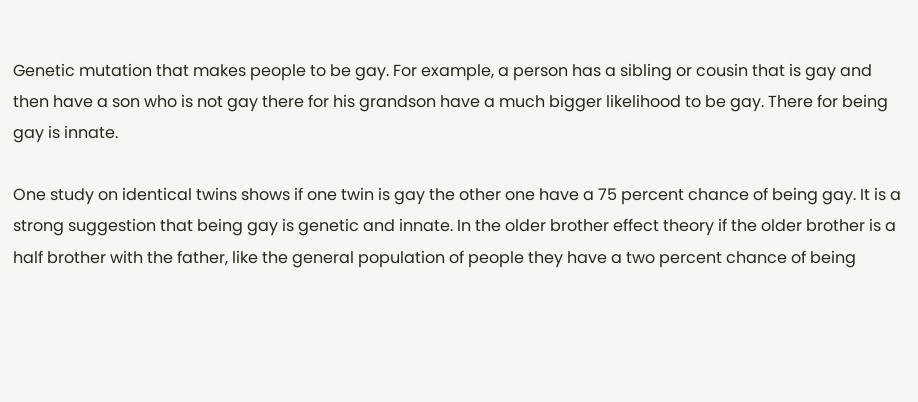Genetic mutation that makes people to be gay. For example, a person has a sibling or cousin that is gay and then have a son who is not gay there for his grandson have a much bigger likelihood to be gay. There for being gay is innate.

One study on identical twins shows if one twin is gay the other one have a 75 percent chance of being gay. It is a strong suggestion that being gay is genetic and innate. In the older brother effect theory if the older brother is a half brother with the father, like the general population of people they have a two percent chance of being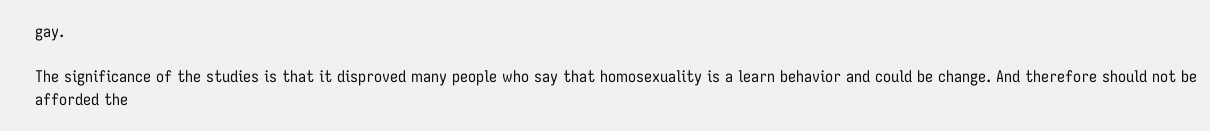gay.

The significance of the studies is that it disproved many people who say that homosexuality is a learn behavior and could be change. And therefore should not be afforded the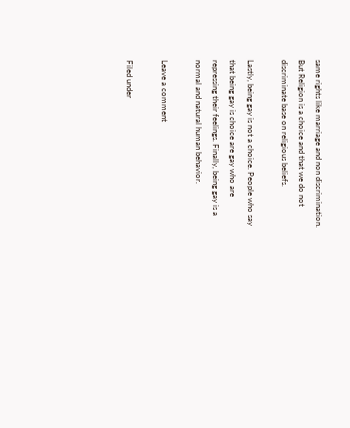same rights like marriage and non discrimination. But Religion is a choice and that we do not discriminate base on religious beliefs.

Lastly, being gay is not a choice. People who say that being gay is choice are gay who are repressing their feelings. Finally, being gay is a normal and natural human behavior.

Leave a comment

Filed under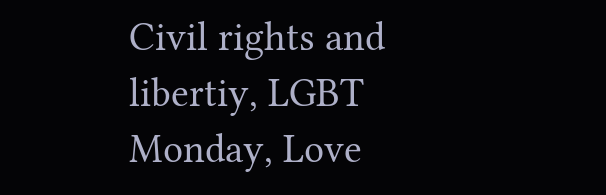Civil rights and libertiy, LGBT Monday, Love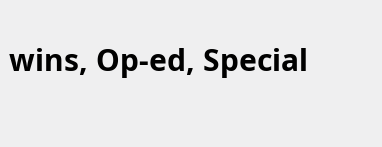wins, Op-ed, Special